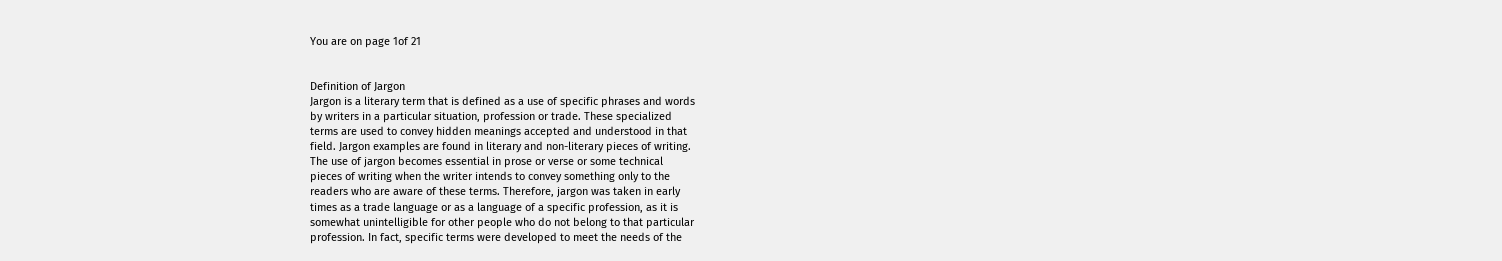You are on page 1of 21


Definition of Jargon
Jargon is a literary term that is defined as a use of specific phrases and words
by writers in a particular situation, profession or trade. These specialized
terms are used to convey hidden meanings accepted and understood in that
field. Jargon examples are found in literary and non-literary pieces of writing.
The use of jargon becomes essential in prose or verse or some technical
pieces of writing when the writer intends to convey something only to the
readers who are aware of these terms. Therefore, jargon was taken in early
times as a trade language or as a language of a specific profession, as it is
somewhat unintelligible for other people who do not belong to that particular
profession. In fact, specific terms were developed to meet the needs of the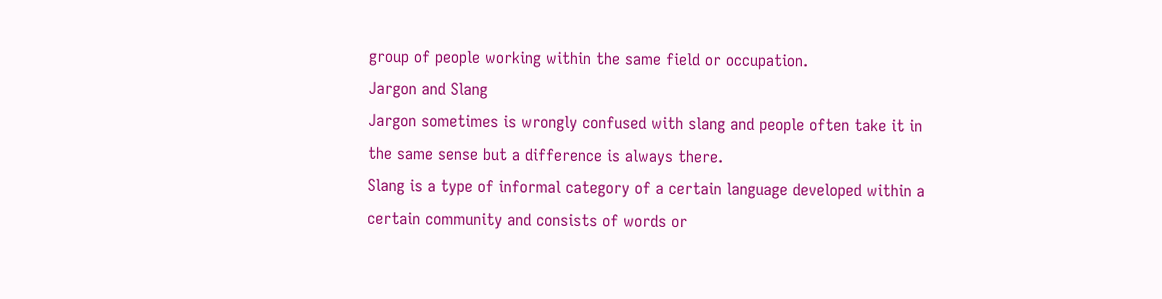group of people working within the same field or occupation.
Jargon and Slang
Jargon sometimes is wrongly confused with slang and people often take it in
the same sense but a difference is always there.
Slang is a type of informal category of a certain language developed within a
certain community and consists of words or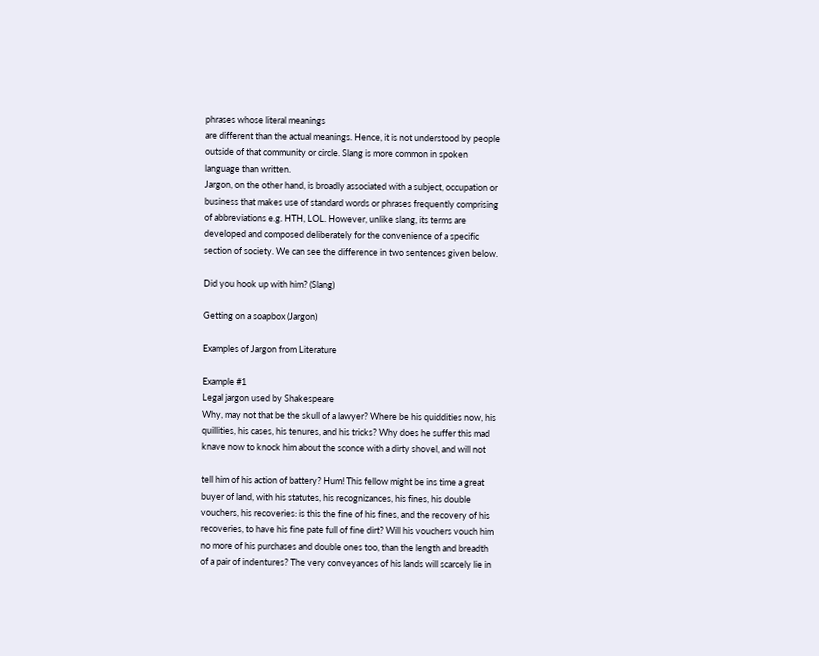phrases whose literal meanings
are different than the actual meanings. Hence, it is not understood by people
outside of that community or circle. Slang is more common in spoken
language than written.
Jargon, on the other hand, is broadly associated with a subject, occupation or
business that makes use of standard words or phrases frequently comprising
of abbreviations e.g. HTH, LOL. However, unlike slang, its terms are
developed and composed deliberately for the convenience of a specific
section of society. We can see the difference in two sentences given below.

Did you hook up with him? (Slang)

Getting on a soapbox (Jargon)

Examples of Jargon from Literature

Example #1
Legal jargon used by Shakespeare
Why, may not that be the skull of a lawyer? Where be his quiddities now, his
quillities, his cases, his tenures, and his tricks? Why does he suffer this mad
knave now to knock him about the sconce with a dirty shovel, and will not

tell him of his action of battery? Hum! This fellow might be ins time a great
buyer of land, with his statutes, his recognizances, his fines, his double
vouchers, his recoveries: is this the fine of his fines, and the recovery of his
recoveries, to have his fine pate full of fine dirt? Will his vouchers vouch him
no more of his purchases and double ones too, than the length and breadth
of a pair of indentures? The very conveyances of his lands will scarcely lie in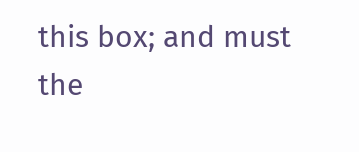this box; and must the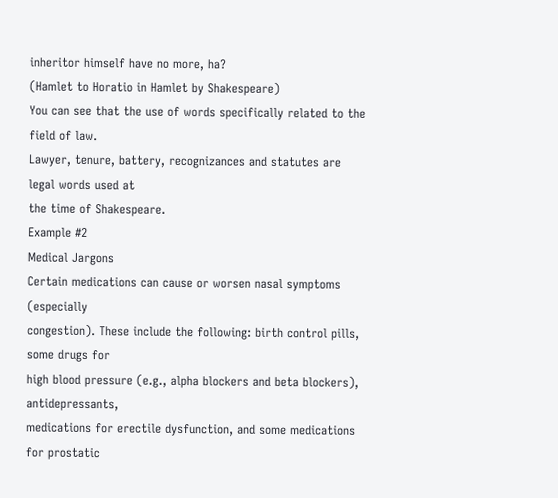inheritor himself have no more, ha?
(Hamlet to Horatio in Hamlet by Shakespeare)
You can see that the use of words specifically related to the field of law.
Lawyer, tenure, battery, recognizances and statutes are legal words used at
the time of Shakespeare.
Example #2
Medical Jargons
Certain medications can cause or worsen nasal symptoms (especially
congestion). These include the following: birth control pills, some drugs for
high blood pressure (e.g., alpha blockers and beta blockers), antidepressants,
medications for erectile dysfunction, and some medications for prostatic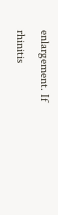enlargement. If rhinitis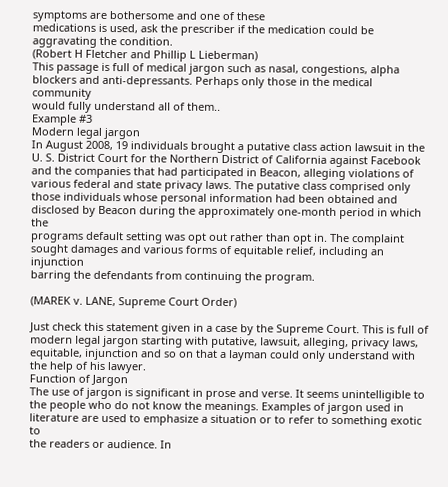symptoms are bothersome and one of these
medications is used, ask the prescriber if the medication could be
aggravating the condition.
(Robert H Fletcher and Phillip L Lieberman)
This passage is full of medical jargon such as nasal, congestions, alpha
blockers and anti-depressants. Perhaps only those in the medical community
would fully understand all of them..
Example #3
Modern legal jargon
In August 2008, 19 individuals brought a putative class action lawsuit in the
U. S. District Court for the Northern District of California against Facebook
and the companies that had participated in Beacon, alleging violations of
various federal and state privacy laws. The putative class comprised only
those individuals whose personal information had been obtained and
disclosed by Beacon during the approximately one-month period in which the
programs default setting was opt out rather than opt in. The complaint
sought damages and various forms of equitable relief, including an injunction
barring the defendants from continuing the program.

(MAREK v. LANE, Supreme Court Order)

Just check this statement given in a case by the Supreme Court. This is full of
modern legal jargon starting with putative, lawsuit, alleging, privacy laws,
equitable, injunction and so on that a layman could only understand with
the help of his lawyer.
Function of Jargon
The use of jargon is significant in prose and verse. It seems unintelligible to
the people who do not know the meanings. Examples of jargon used in
literature are used to emphasize a situation or to refer to something exotic to
the readers or audience. In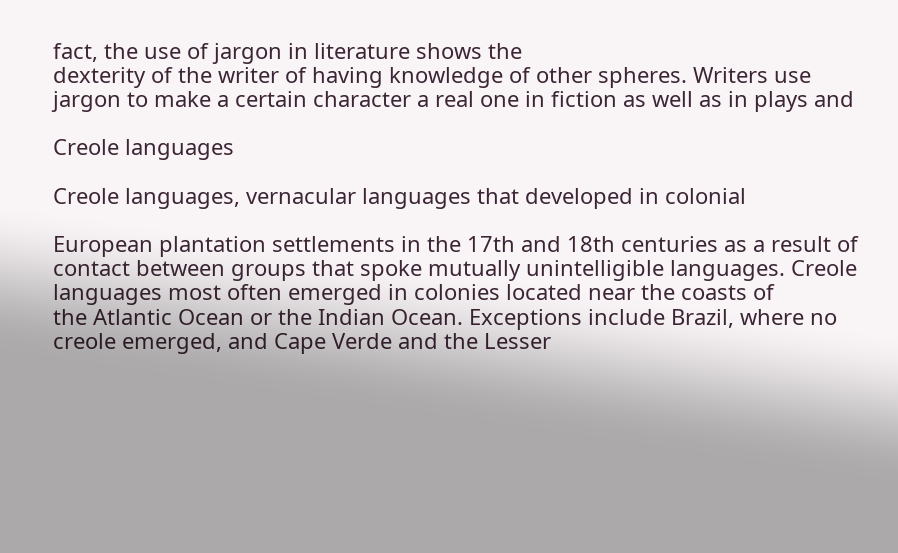fact, the use of jargon in literature shows the
dexterity of the writer of having knowledge of other spheres. Writers use
jargon to make a certain character a real one in fiction as well as in plays and

Creole languages

Creole languages, vernacular languages that developed in colonial

European plantation settlements in the 17th and 18th centuries as a result of
contact between groups that spoke mutually unintelligible languages. Creole
languages most often emerged in colonies located near the coasts of
the Atlantic Ocean or the Indian Ocean. Exceptions include Brazil, where no
creole emerged, and Cape Verde and the Lesser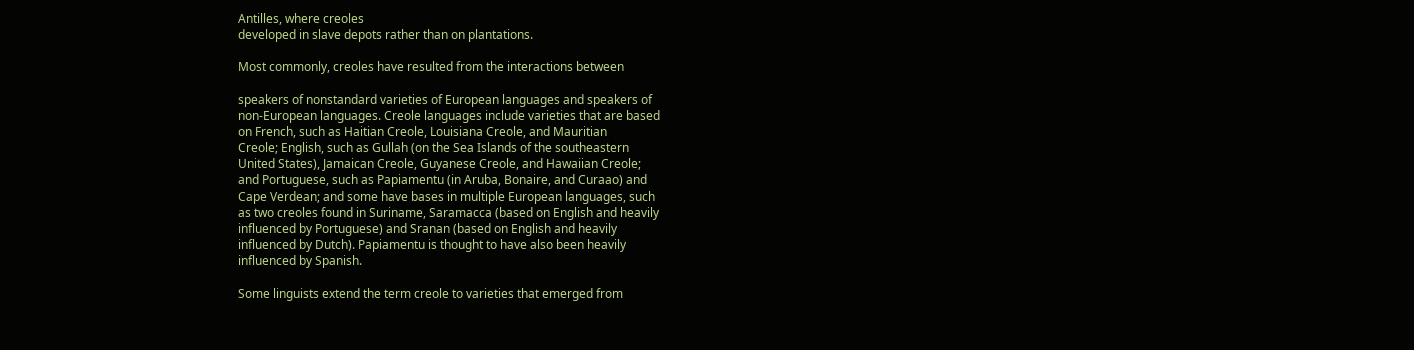Antilles, where creoles
developed in slave depots rather than on plantations.

Most commonly, creoles have resulted from the interactions between

speakers of nonstandard varieties of European languages and speakers of
non-European languages. Creole languages include varieties that are based
on French, such as Haitian Creole, Louisiana Creole, and Mauritian
Creole; English, such as Gullah (on the Sea Islands of the southeastern
United States), Jamaican Creole, Guyanese Creole, and Hawaiian Creole;
and Portuguese, such as Papiamentu (in Aruba, Bonaire, and Curaao) and
Cape Verdean; and some have bases in multiple European languages, such
as two creoles found in Suriname, Saramacca (based on English and heavily
influenced by Portuguese) and Sranan (based on English and heavily
influenced by Dutch). Papiamentu is thought to have also been heavily
influenced by Spanish.

Some linguists extend the term creole to varieties that emerged from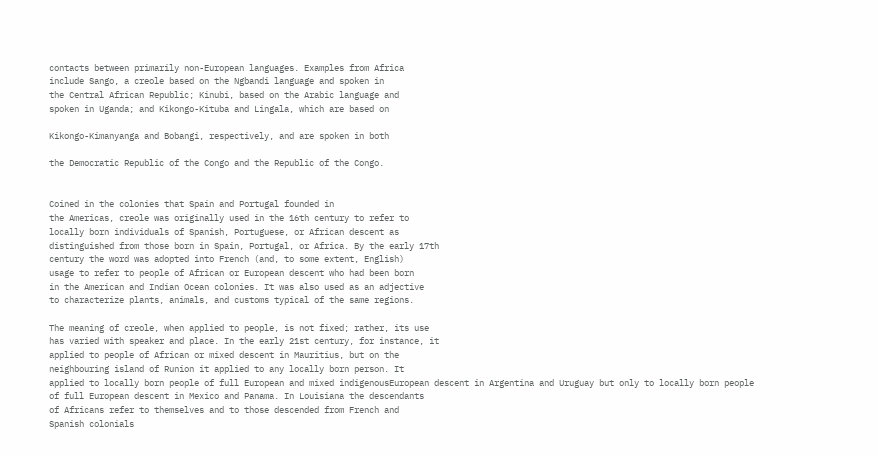contacts between primarily non-European languages. Examples from Africa
include Sango, a creole based on the Ngbandi language and spoken in
the Central African Republic; Kinubi, based on the Arabic language and
spoken in Uganda; and Kikongo-Kituba and Lingala, which are based on

Kikongo-Kimanyanga and Bobangi, respectively, and are spoken in both

the Democratic Republic of the Congo and the Republic of the Congo.


Coined in the colonies that Spain and Portugal founded in
the Americas, creole was originally used in the 16th century to refer to
locally born individuals of Spanish, Portuguese, or African descent as
distinguished from those born in Spain, Portugal, or Africa. By the early 17th
century the word was adopted into French (and, to some extent, English)
usage to refer to people of African or European descent who had been born
in the American and Indian Ocean colonies. It was also used as an adjective
to characterize plants, animals, and customs typical of the same regions.

The meaning of creole, when applied to people, is not fixed; rather, its use
has varied with speaker and place. In the early 21st century, for instance, it
applied to people of African or mixed descent in Mauritius, but on the
neighbouring island of Runion it applied to any locally born person. It
applied to locally born people of full European and mixed indigenousEuropean descent in Argentina and Uruguay but only to locally born people
of full European descent in Mexico and Panama. In Louisiana the descendants
of Africans refer to themselves and to those descended from French and
Spanish colonials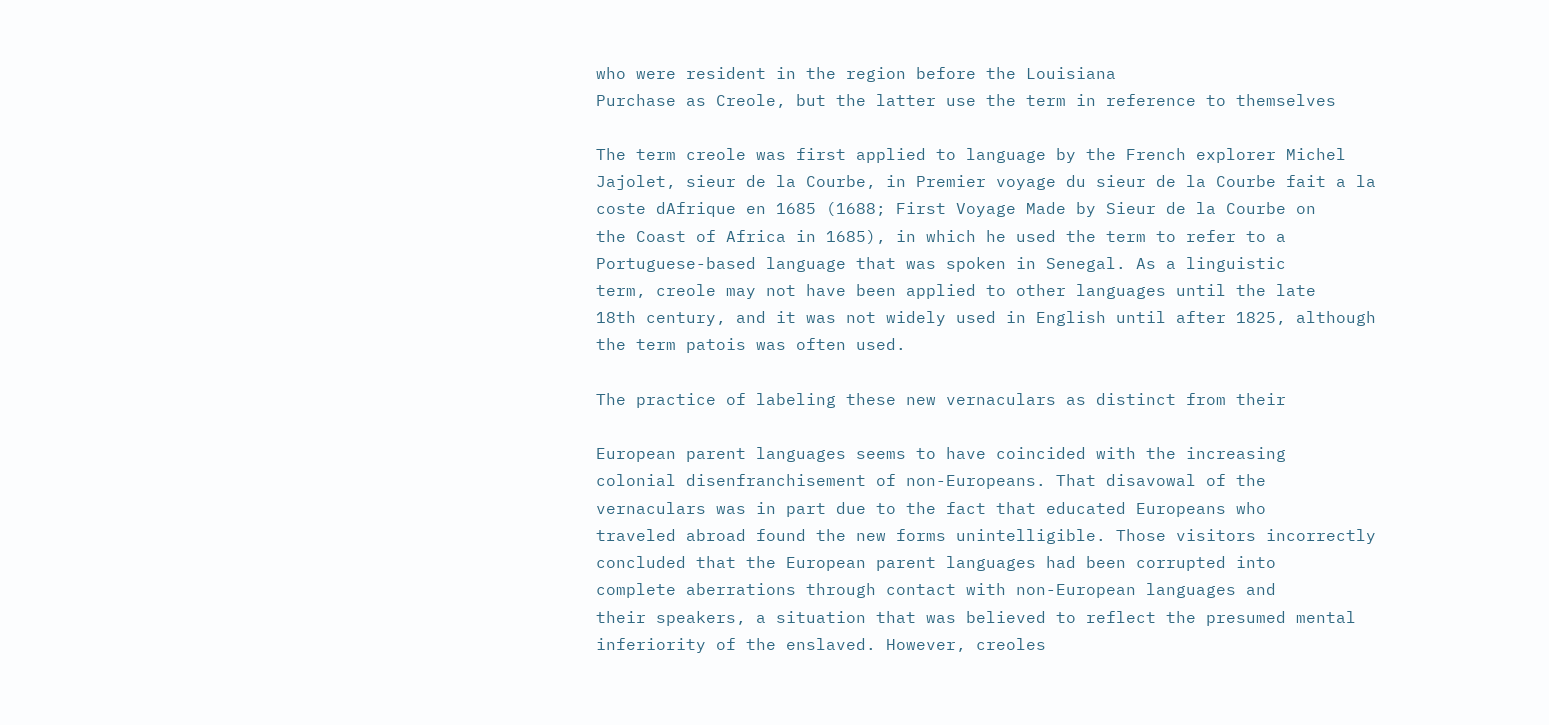who were resident in the region before the Louisiana
Purchase as Creole, but the latter use the term in reference to themselves

The term creole was first applied to language by the French explorer Michel
Jajolet, sieur de la Courbe, in Premier voyage du sieur de la Courbe fait a la
coste dAfrique en 1685 (1688; First Voyage Made by Sieur de la Courbe on
the Coast of Africa in 1685), in which he used the term to refer to a
Portuguese-based language that was spoken in Senegal. As a linguistic
term, creole may not have been applied to other languages until the late
18th century, and it was not widely used in English until after 1825, although
the term patois was often used.

The practice of labeling these new vernaculars as distinct from their

European parent languages seems to have coincided with the increasing
colonial disenfranchisement of non-Europeans. That disavowal of the
vernaculars was in part due to the fact that educated Europeans who
traveled abroad found the new forms unintelligible. Those visitors incorrectly
concluded that the European parent languages had been corrupted into
complete aberrations through contact with non-European languages and
their speakers, a situation that was believed to reflect the presumed mental
inferiority of the enslaved. However, creoles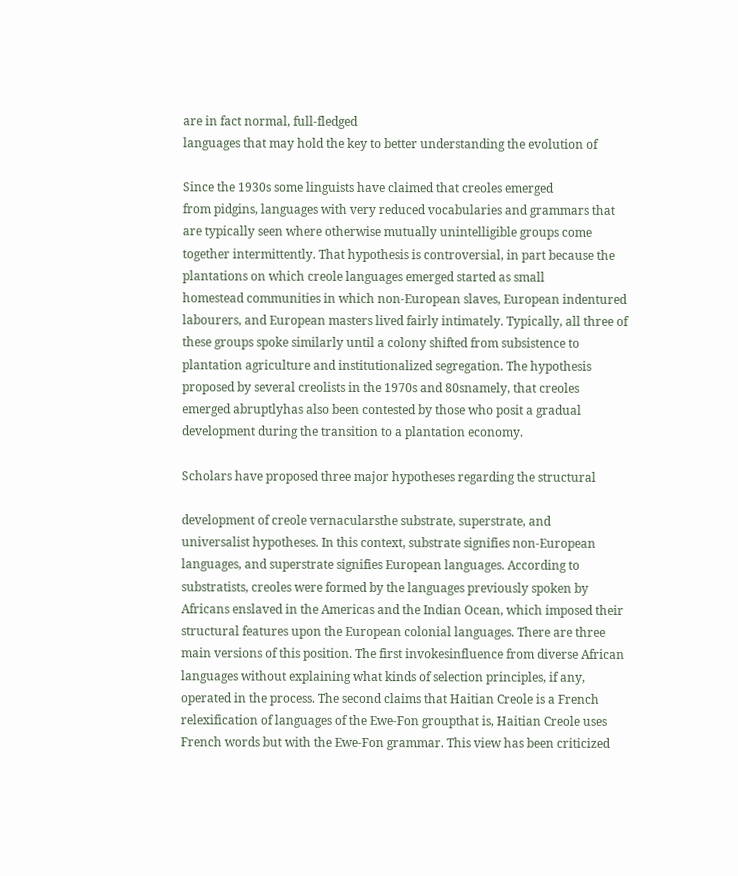are in fact normal, full-fledged
languages that may hold the key to better understanding the evolution of

Since the 1930s some linguists have claimed that creoles emerged
from pidgins, languages with very reduced vocabularies and grammars that
are typically seen where otherwise mutually unintelligible groups come
together intermittently. That hypothesis is controversial, in part because the
plantations on which creole languages emerged started as small
homestead communities in which non-European slaves, European indentured
labourers, and European masters lived fairly intimately. Typically, all three of
these groups spoke similarly until a colony shifted from subsistence to
plantation agriculture and institutionalized segregation. The hypothesis
proposed by several creolists in the 1970s and 80snamely, that creoles
emerged abruptlyhas also been contested by those who posit a gradual
development during the transition to a plantation economy.

Scholars have proposed three major hypotheses regarding the structural

development of creole vernacularsthe substrate, superstrate, and
universalist hypotheses. In this context, substrate signifies non-European
languages, and superstrate signifies European languages. According to
substratists, creoles were formed by the languages previously spoken by
Africans enslaved in the Americas and the Indian Ocean, which imposed their
structural features upon the European colonial languages. There are three
main versions of this position. The first invokesinfluence from diverse African
languages without explaining what kinds of selection principles, if any,
operated in the process. The second claims that Haitian Creole is a French
relexification of languages of the Ewe-Fon groupthat is, Haitian Creole uses
French words but with the Ewe-Fon grammar. This view has been criticized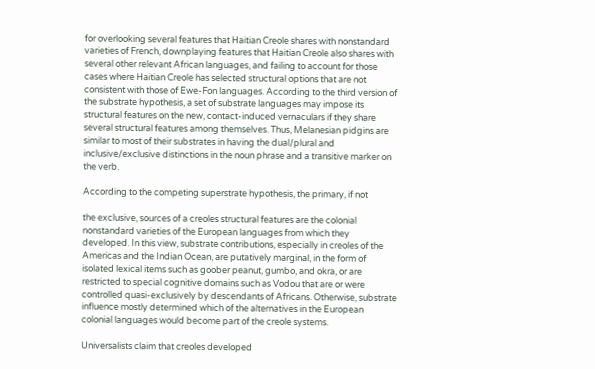for overlooking several features that Haitian Creole shares with nonstandard
varieties of French, downplaying features that Haitian Creole also shares with
several other relevant African languages, and failing to account for those
cases where Haitian Creole has selected structural options that are not
consistent with those of Ewe-Fon languages. According to the third version of
the substrate hypothesis, a set of substrate languages may impose its
structural features on the new, contact-induced vernaculars if they share
several structural features among themselves. Thus, Melanesian pidgins are
similar to most of their substrates in having the dual/plural and
inclusive/exclusive distinctions in the noun phrase and a transitive marker on
the verb.

According to the competing superstrate hypothesis, the primary, if not

the exclusive, sources of a creoles structural features are the colonial
nonstandard varieties of the European languages from which they
developed. In this view, substrate contributions, especially in creoles of the
Americas and the Indian Ocean, are putatively marginal, in the form of
isolated lexical items such as goober peanut, gumbo, and okra, or are
restricted to special cognitive domains such as Vodou that are or were
controlled quasi-exclusively by descendants of Africans. Otherwise, substrate
influence mostly determined which of the alternatives in the European
colonial languages would become part of the creole systems.

Universalists claim that creoles developed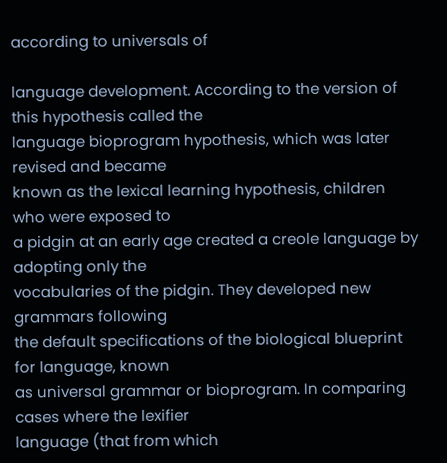according to universals of

language development. According to the version of this hypothesis called the
language bioprogram hypothesis, which was later revised and became
known as the lexical learning hypothesis, children who were exposed to
a pidgin at an early age created a creole language by adopting only the
vocabularies of the pidgin. They developed new grammars following
the default specifications of the biological blueprint for language, known
as universal grammar or bioprogram. In comparing cases where the lexifier
language (that from which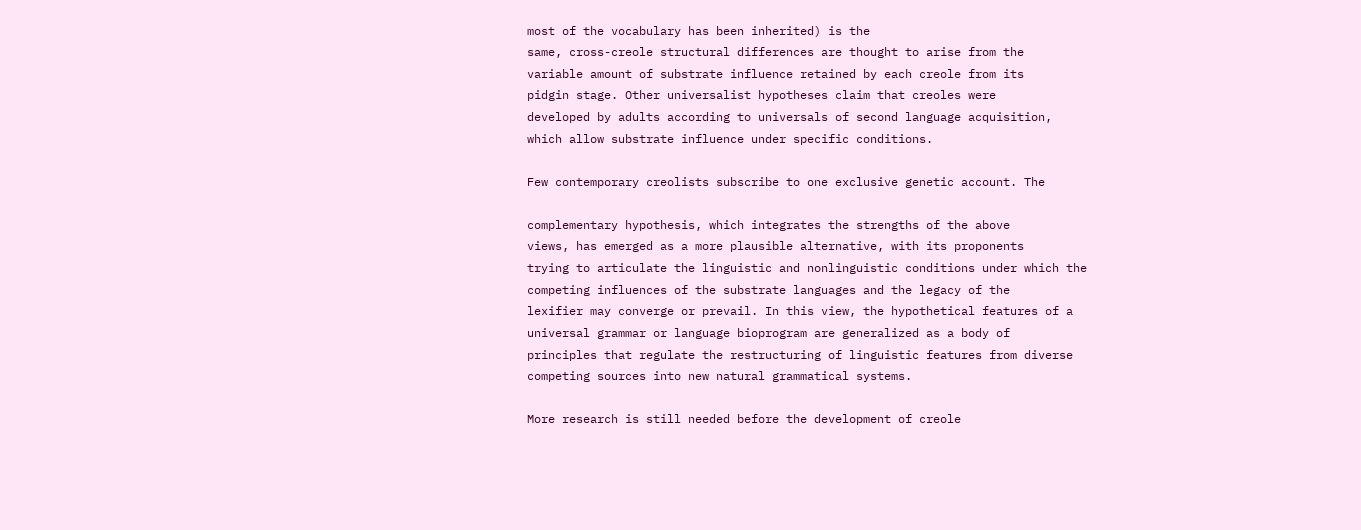most of the vocabulary has been inherited) is the
same, cross-creole structural differences are thought to arise from the
variable amount of substrate influence retained by each creole from its
pidgin stage. Other universalist hypotheses claim that creoles were
developed by adults according to universals of second language acquisition,
which allow substrate influence under specific conditions.

Few contemporary creolists subscribe to one exclusive genetic account. The

complementary hypothesis, which integrates the strengths of the above
views, has emerged as a more plausible alternative, with its proponents
trying to articulate the linguistic and nonlinguistic conditions under which the
competing influences of the substrate languages and the legacy of the
lexifier may converge or prevail. In this view, the hypothetical features of a
universal grammar or language bioprogram are generalized as a body of
principles that regulate the restructuring of linguistic features from diverse
competing sources into new natural grammatical systems.

More research is still needed before the development of creole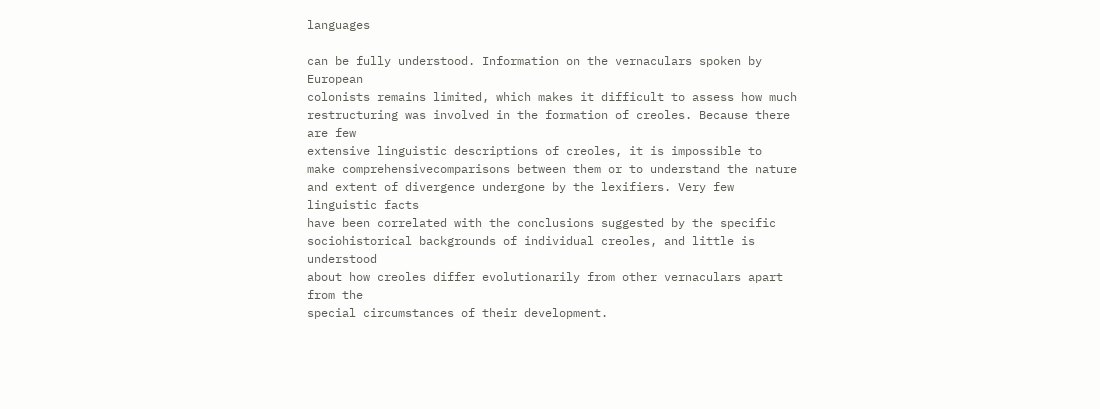languages

can be fully understood. Information on the vernaculars spoken by European
colonists remains limited, which makes it difficult to assess how much
restructuring was involved in the formation of creoles. Because there are few
extensive linguistic descriptions of creoles, it is impossible to
make comprehensivecomparisons between them or to understand the nature
and extent of divergence undergone by the lexifiers. Very few linguistic facts
have been correlated with the conclusions suggested by the specific
sociohistorical backgrounds of individual creoles, and little is understood
about how creoles differ evolutionarily from other vernaculars apart from the
special circumstances of their development.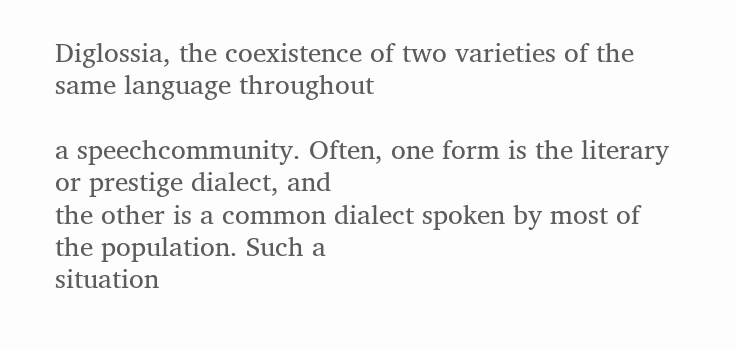Diglossia, the coexistence of two varieties of the same language throughout

a speechcommunity. Often, one form is the literary or prestige dialect, and
the other is a common dialect spoken by most of the population. Such a
situation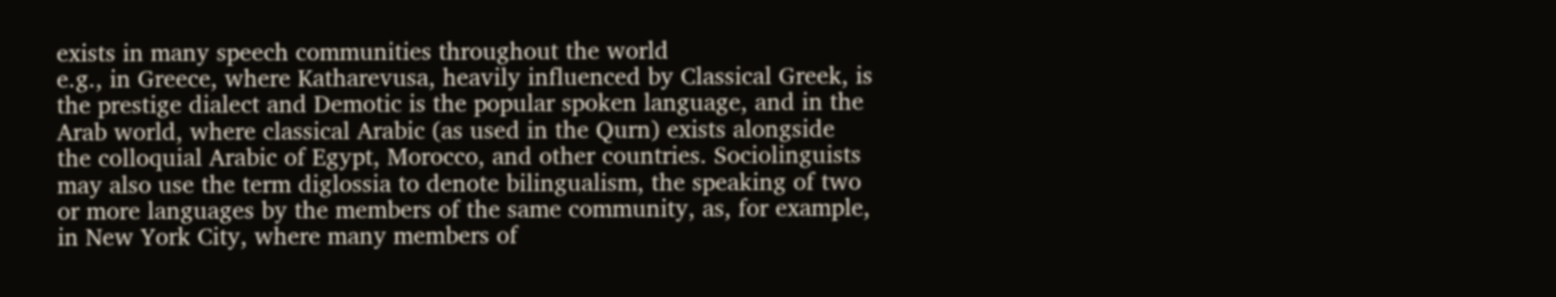exists in many speech communities throughout the world
e.g., in Greece, where Katharevusa, heavily influenced by Classical Greek, is
the prestige dialect and Demotic is the popular spoken language, and in the
Arab world, where classical Arabic (as used in the Qurn) exists alongside
the colloquial Arabic of Egypt, Morocco, and other countries. Sociolinguists
may also use the term diglossia to denote bilingualism, the speaking of two
or more languages by the members of the same community, as, for example,
in New York City, where many members of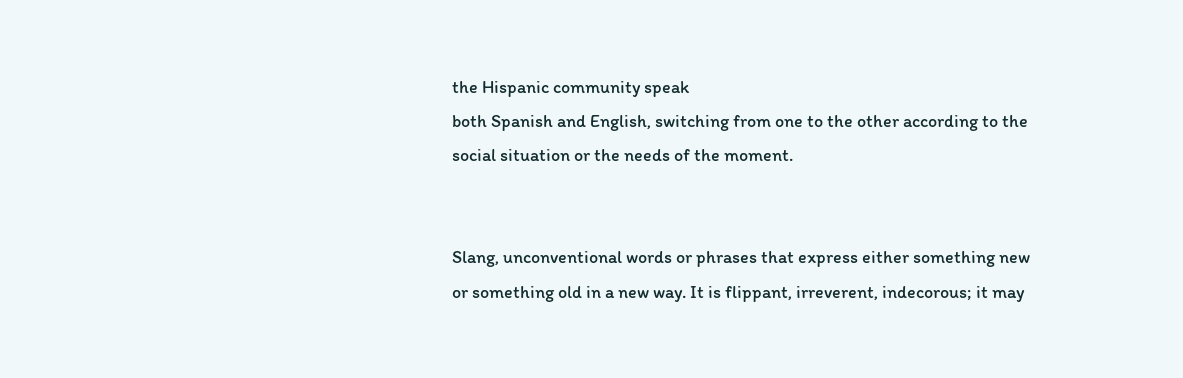the Hispanic community speak
both Spanish and English, switching from one to the other according to the
social situation or the needs of the moment.


Slang, unconventional words or phrases that express either something new
or something old in a new way. It is flippant, irreverent, indecorous; it may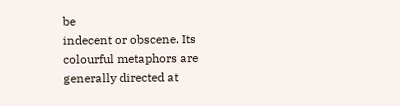be
indecent or obscene. Its colourful metaphors are generally directed at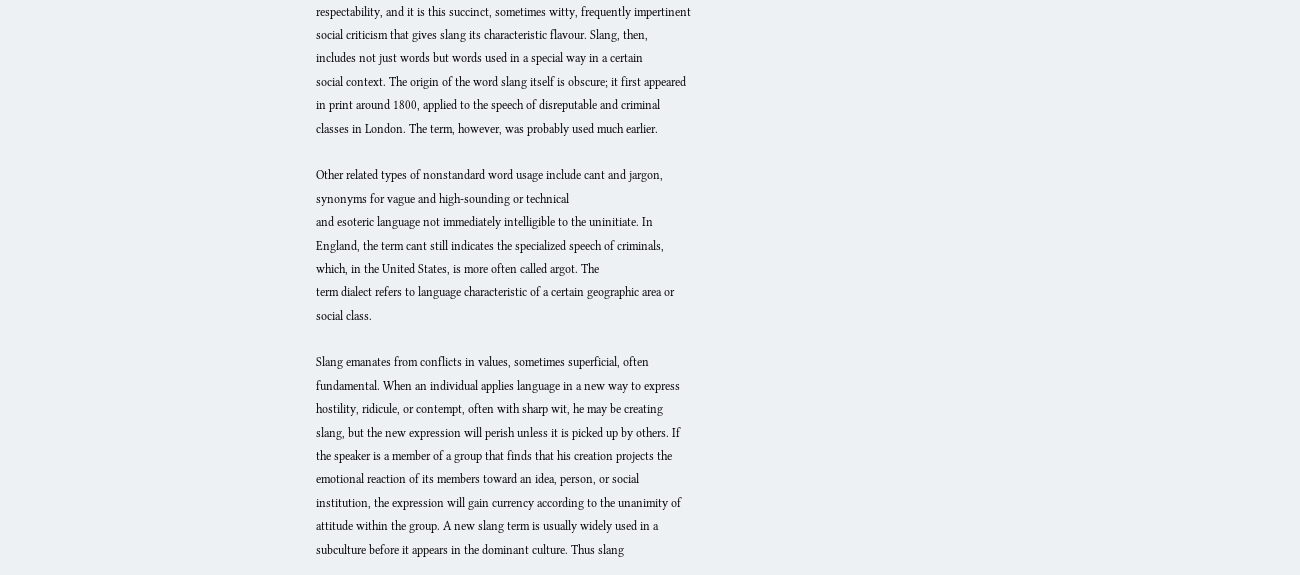respectability, and it is this succinct, sometimes witty, frequently impertinent
social criticism that gives slang its characteristic flavour. Slang, then,
includes not just words but words used in a special way in a certain
social context. The origin of the word slang itself is obscure; it first appeared
in print around 1800, applied to the speech of disreputable and criminal
classes in London. The term, however, was probably used much earlier.

Other related types of nonstandard word usage include cant and jargon,
synonyms for vague and high-sounding or technical
and esoteric language not immediately intelligible to the uninitiate. In
England, the term cant still indicates the specialized speech of criminals,
which, in the United States, is more often called argot. The
term dialect refers to language characteristic of a certain geographic area or
social class.

Slang emanates from conflicts in values, sometimes superficial, often
fundamental. When an individual applies language in a new way to express
hostility, ridicule, or contempt, often with sharp wit, he may be creating
slang, but the new expression will perish unless it is picked up by others. If
the speaker is a member of a group that finds that his creation projects the
emotional reaction of its members toward an idea, person, or social
institution, the expression will gain currency according to the unanimity of
attitude within the group. A new slang term is usually widely used in a
subculture before it appears in the dominant culture. Thus slang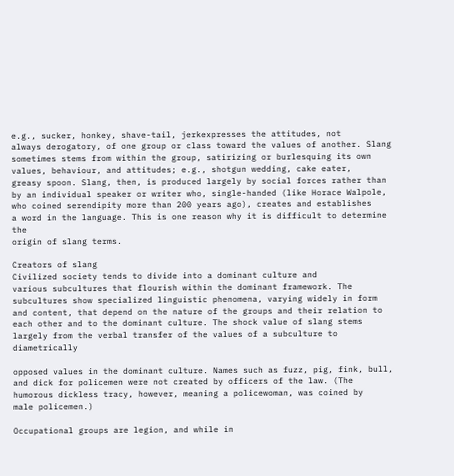e.g., sucker, honkey, shave-tail, jerkexpresses the attitudes, not
always derogatory, of one group or class toward the values of another. Slang
sometimes stems from within the group, satirizing or burlesquing its own
values, behaviour, and attitudes; e.g., shotgun wedding, cake eater,
greasy spoon. Slang, then, is produced largely by social forces rather than
by an individual speaker or writer who, single-handed (like Horace Walpole,
who coined serendipity more than 200 years ago), creates and establishes
a word in the language. This is one reason why it is difficult to determine the
origin of slang terms.

Creators of slang
Civilized society tends to divide into a dominant culture and
various subcultures that flourish within the dominant framework. The
subcultures show specialized linguistic phenomena, varying widely in form
and content, that depend on the nature of the groups and their relation to
each other and to the dominant culture. The shock value of slang stems
largely from the verbal transfer of the values of a subculture to diametrically

opposed values in the dominant culture. Names such as fuzz, pig, fink, bull,
and dick for policemen were not created by officers of the law. (The
humorous dickless tracy, however, meaning a policewoman, was coined by
male policemen.)

Occupational groups are legion, and while in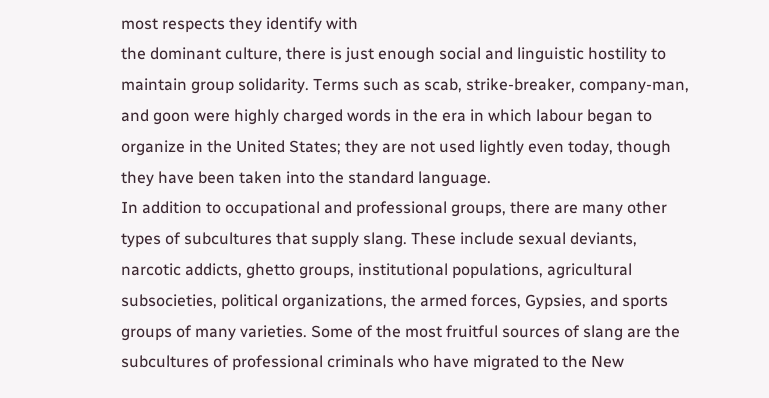most respects they identify with
the dominant culture, there is just enough social and linguistic hostility to
maintain group solidarity. Terms such as scab, strike-breaker, company-man,
and goon were highly charged words in the era in which labour began to
organize in the United States; they are not used lightly even today, though
they have been taken into the standard language.
In addition to occupational and professional groups, there are many other
types of subcultures that supply slang. These include sexual deviants,
narcotic addicts, ghetto groups, institutional populations, agricultural
subsocieties, political organizations, the armed forces, Gypsies, and sports
groups of many varieties. Some of the most fruitful sources of slang are the
subcultures of professional criminals who have migrated to the New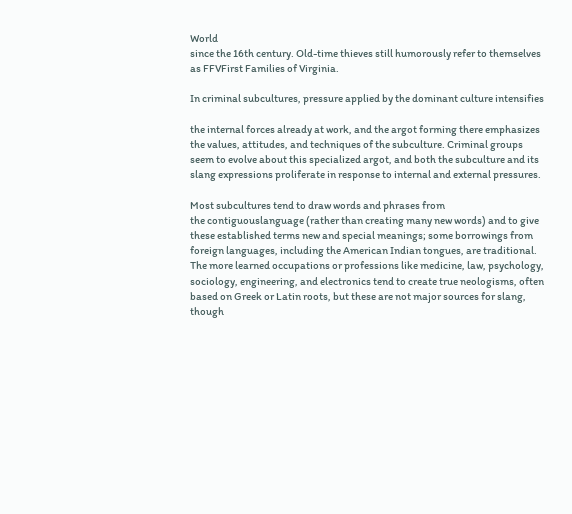World
since the 16th century. Old-time thieves still humorously refer to themselves
as FFVFirst Families of Virginia.

In criminal subcultures, pressure applied by the dominant culture intensifies

the internal forces already at work, and the argot forming there emphasizes
the values, attitudes, and techniques of the subculture. Criminal groups
seem to evolve about this specialized argot, and both the subculture and its
slang expressions proliferate in response to internal and external pressures.

Most subcultures tend to draw words and phrases from
the contiguouslanguage (rather than creating many new words) and to give
these established terms new and special meanings; some borrowings from
foreign languages, including the American Indian tongues, are traditional.
The more learned occupations or professions like medicine, law, psychology,
sociology, engineering, and electronics tend to create true neologisms, often
based on Greek or Latin roots, but these are not major sources for slang,
though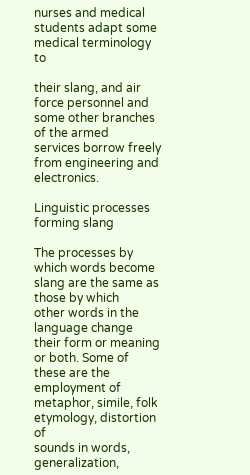nurses and medical students adapt some medical terminology to

their slang, and air force personnel and some other branches of the armed
services borrow freely from engineering and electronics.

Linguistic processes forming slang

The processes by which words become slang are the same as those by which
other words in the language change their form or meaning or both. Some of
these are the employment of metaphor, simile, folk etymology, distortion of
sounds in words, generalization,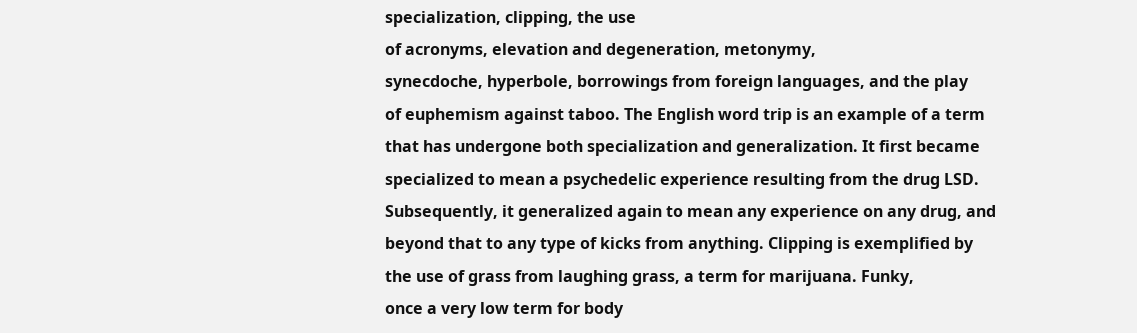specialization, clipping, the use
of acronyms, elevation and degeneration, metonymy,
synecdoche, hyperbole, borrowings from foreign languages, and the play
of euphemism against taboo. The English word trip is an example of a term
that has undergone both specialization and generalization. It first became
specialized to mean a psychedelic experience resulting from the drug LSD.
Subsequently, it generalized again to mean any experience on any drug, and
beyond that to any type of kicks from anything. Clipping is exemplified by
the use of grass from laughing grass, a term for marijuana. Funky,
once a very low term for body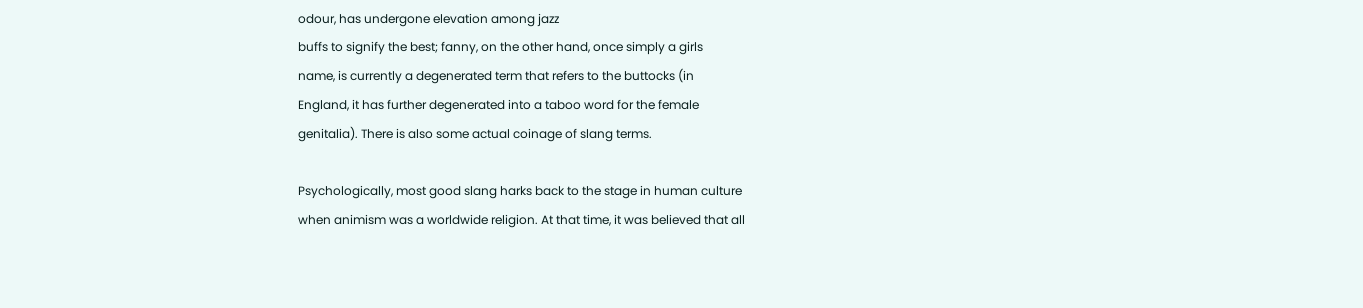odour, has undergone elevation among jazz
buffs to signify the best; fanny, on the other hand, once simply a girls
name, is currently a degenerated term that refers to the buttocks (in
England, it has further degenerated into a taboo word for the female
genitalia). There is also some actual coinage of slang terms.

Psychologically, most good slang harks back to the stage in human culture
when animism was a worldwide religion. At that time, it was believed that all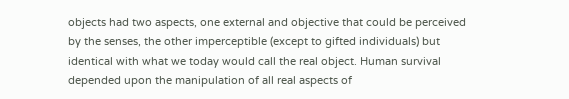objects had two aspects, one external and objective that could be perceived
by the senses, the other imperceptible (except to gifted individuals) but
identical with what we today would call the real object. Human survival
depended upon the manipulation of all real aspects of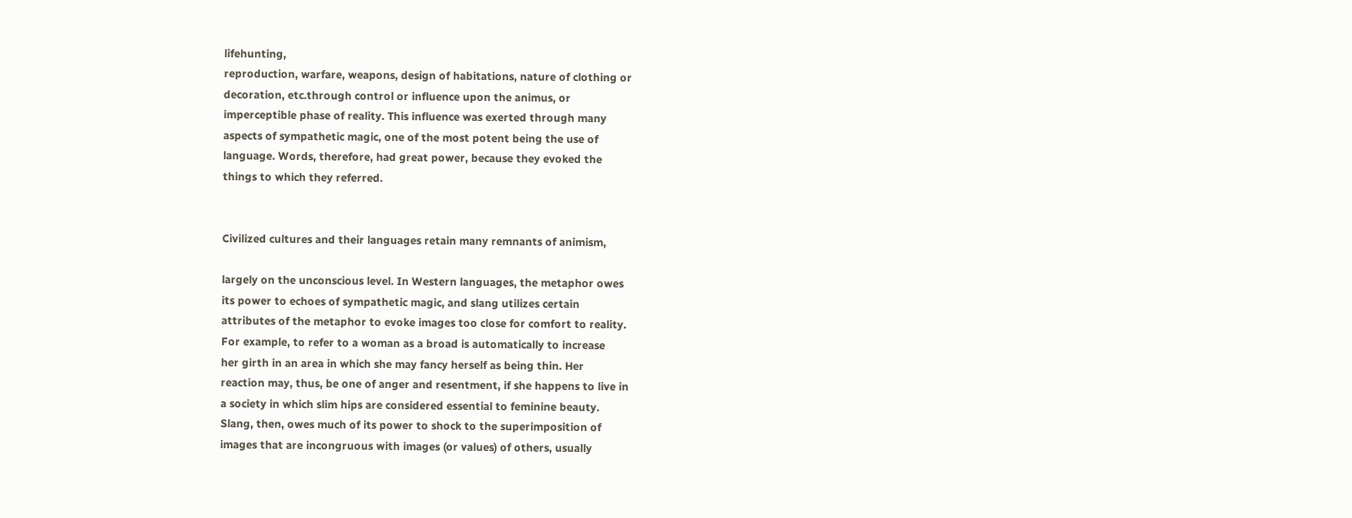lifehunting,
reproduction, warfare, weapons, design of habitations, nature of clothing or
decoration, etc.through control or influence upon the animus, or
imperceptible phase of reality. This influence was exerted through many
aspects of sympathetic magic, one of the most potent being the use of
language. Words, therefore, had great power, because they evoked the
things to which they referred.


Civilized cultures and their languages retain many remnants of animism,

largely on the unconscious level. In Western languages, the metaphor owes
its power to echoes of sympathetic magic, and slang utilizes certain
attributes of the metaphor to evoke images too close for comfort to reality.
For example, to refer to a woman as a broad is automatically to increase
her girth in an area in which she may fancy herself as being thin. Her
reaction may, thus, be one of anger and resentment, if she happens to live in
a society in which slim hips are considered essential to feminine beauty.
Slang, then, owes much of its power to shock to the superimposition of
images that are incongruous with images (or values) of others, usually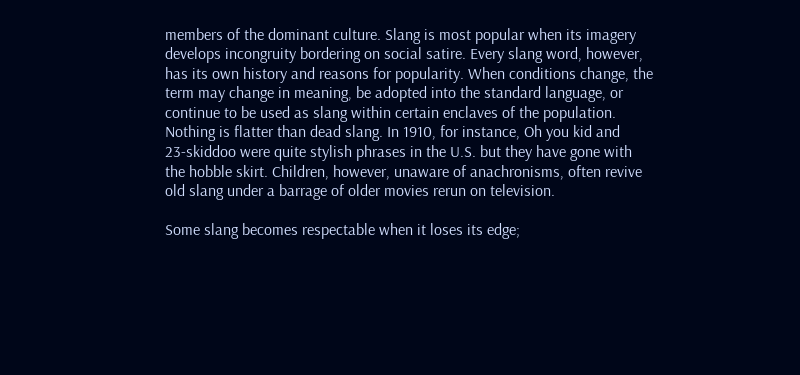members of the dominant culture. Slang is most popular when its imagery
develops incongruity bordering on social satire. Every slang word, however,
has its own history and reasons for popularity. When conditions change, the
term may change in meaning, be adopted into the standard language, or
continue to be used as slang within certain enclaves of the population.
Nothing is flatter than dead slang. In 1910, for instance, Oh you kid and
23-skiddoo were quite stylish phrases in the U.S. but they have gone with
the hobble skirt. Children, however, unaware of anachronisms, often revive
old slang under a barrage of older movies rerun on television.

Some slang becomes respectable when it loses its edge;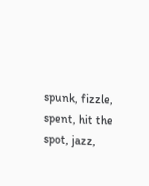spunk, fizzle,
spent, hit the spot, jazz,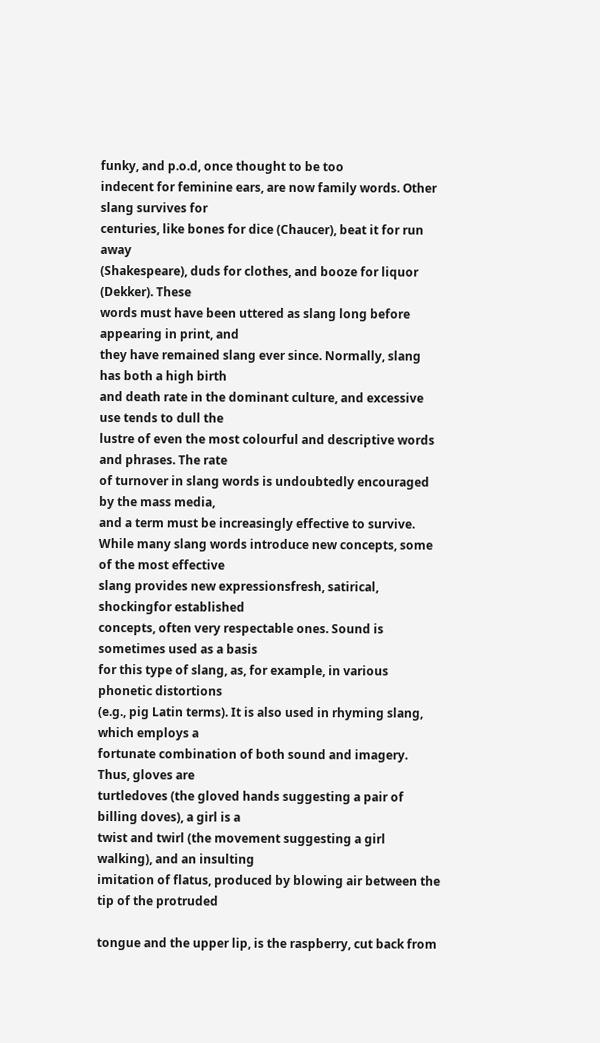funky, and p.o.d, once thought to be too
indecent for feminine ears, are now family words. Other slang survives for
centuries, like bones for dice (Chaucer), beat it for run away
(Shakespeare), duds for clothes, and booze for liquor (Dekker). These
words must have been uttered as slang long before appearing in print, and
they have remained slang ever since. Normally, slang has both a high birth
and death rate in the dominant culture, and excessive use tends to dull the
lustre of even the most colourful and descriptive words and phrases. The rate
of turnover in slang words is undoubtedly encouraged by the mass media,
and a term must be increasingly effective to survive.
While many slang words introduce new concepts, some of the most effective
slang provides new expressionsfresh, satirical, shockingfor established
concepts, often very respectable ones. Sound is sometimes used as a basis
for this type of slang, as, for example, in various phonetic distortions
(e.g., pig Latin terms). It is also used in rhyming slang, which employs a
fortunate combination of both sound and imagery. Thus, gloves are
turtledoves (the gloved hands suggesting a pair of billing doves), a girl is a
twist and twirl (the movement suggesting a girl walking), and an insulting
imitation of flatus, produced by blowing air between the tip of the protruded

tongue and the upper lip, is the raspberry, cut back from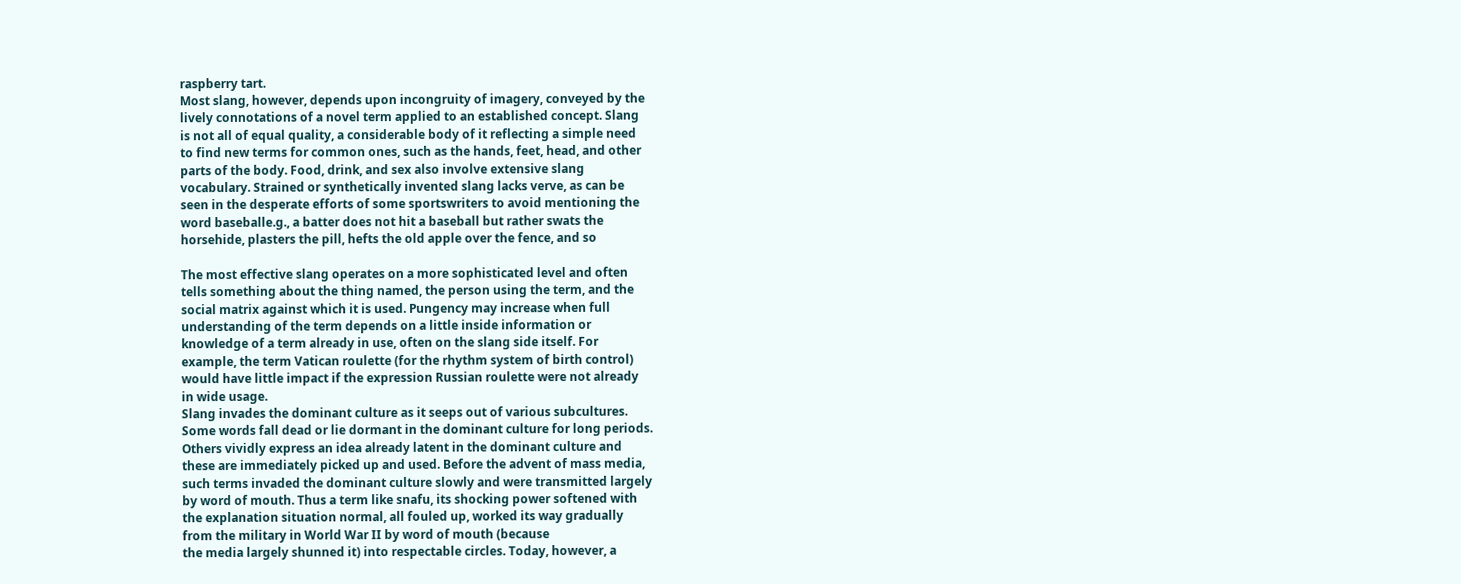raspberry tart.
Most slang, however, depends upon incongruity of imagery, conveyed by the
lively connotations of a novel term applied to an established concept. Slang
is not all of equal quality, a considerable body of it reflecting a simple need
to find new terms for common ones, such as the hands, feet, head, and other
parts of the body. Food, drink, and sex also involve extensive slang
vocabulary. Strained or synthetically invented slang lacks verve, as can be
seen in the desperate efforts of some sportswriters to avoid mentioning the
word baseballe.g., a batter does not hit a baseball but rather swats the
horsehide, plasters the pill, hefts the old apple over the fence, and so

The most effective slang operates on a more sophisticated level and often
tells something about the thing named, the person using the term, and the
social matrix against which it is used. Pungency may increase when full
understanding of the term depends on a little inside information or
knowledge of a term already in use, often on the slang side itself. For
example, the term Vatican roulette (for the rhythm system of birth control)
would have little impact if the expression Russian roulette were not already
in wide usage.
Slang invades the dominant culture as it seeps out of various subcultures.
Some words fall dead or lie dormant in the dominant culture for long periods.
Others vividly express an idea already latent in the dominant culture and
these are immediately picked up and used. Before the advent of mass media,
such terms invaded the dominant culture slowly and were transmitted largely
by word of mouth. Thus a term like snafu, its shocking power softened with
the explanation situation normal, all fouled up, worked its way gradually
from the military in World War II by word of mouth (because
the media largely shunned it) into respectable circles. Today, however, a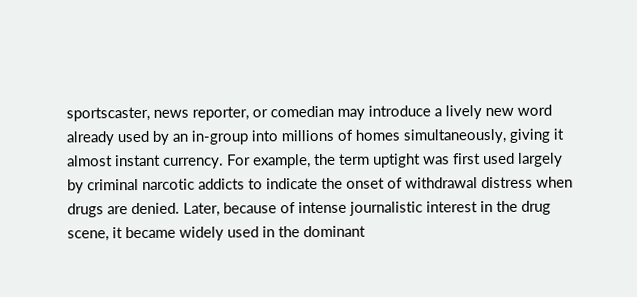sportscaster, news reporter, or comedian may introduce a lively new word
already used by an in-group into millions of homes simultaneously, giving it
almost instant currency. For example, the term uptight was first used largely
by criminal narcotic addicts to indicate the onset of withdrawal distress when
drugs are denied. Later, because of intense journalistic interest in the drug
scene, it became widely used in the dominant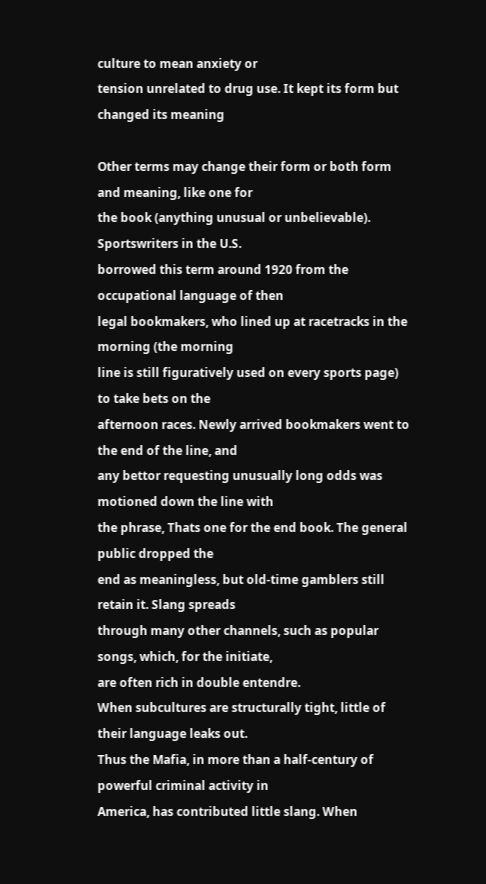culture to mean anxiety or
tension unrelated to drug use. It kept its form but changed its meaning

Other terms may change their form or both form and meaning, like one for
the book (anything unusual or unbelievable). Sportswriters in the U.S.
borrowed this term around 1920 from the occupational language of then
legal bookmakers, who lined up at racetracks in the morning (the morning
line is still figuratively used on every sports page) to take bets on the
afternoon races. Newly arrived bookmakers went to the end of the line, and
any bettor requesting unusually long odds was motioned down the line with
the phrase, Thats one for the end book. The general public dropped the
end as meaningless, but old-time gamblers still retain it. Slang spreads
through many other channels, such as popular songs, which, for the initiate,
are often rich in double entendre.
When subcultures are structurally tight, little of their language leaks out.
Thus the Mafia, in more than a half-century of powerful criminal activity in
America, has contributed little slang. When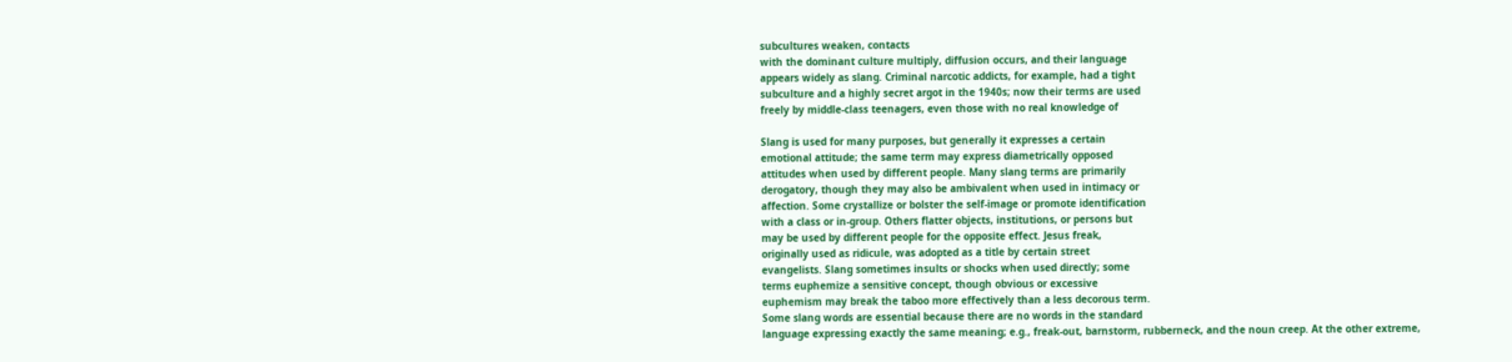subcultures weaken, contacts
with the dominant culture multiply, diffusion occurs, and their language
appears widely as slang. Criminal narcotic addicts, for example, had a tight
subculture and a highly secret argot in the 1940s; now their terms are used
freely by middle-class teenagers, even those with no real knowledge of

Slang is used for many purposes, but generally it expresses a certain
emotional attitude; the same term may express diametrically opposed
attitudes when used by different people. Many slang terms are primarily
derogatory, though they may also be ambivalent when used in intimacy or
affection. Some crystallize or bolster the self-image or promote identification
with a class or in-group. Others flatter objects, institutions, or persons but
may be used by different people for the opposite effect. Jesus freak,
originally used as ridicule, was adopted as a title by certain street
evangelists. Slang sometimes insults or shocks when used directly; some
terms euphemize a sensitive concept, though obvious or excessive
euphemism may break the taboo more effectively than a less decorous term.
Some slang words are essential because there are no words in the standard
language expressing exactly the same meaning; e.g., freak-out, barnstorm, rubberneck, and the noun creep. At the other extreme,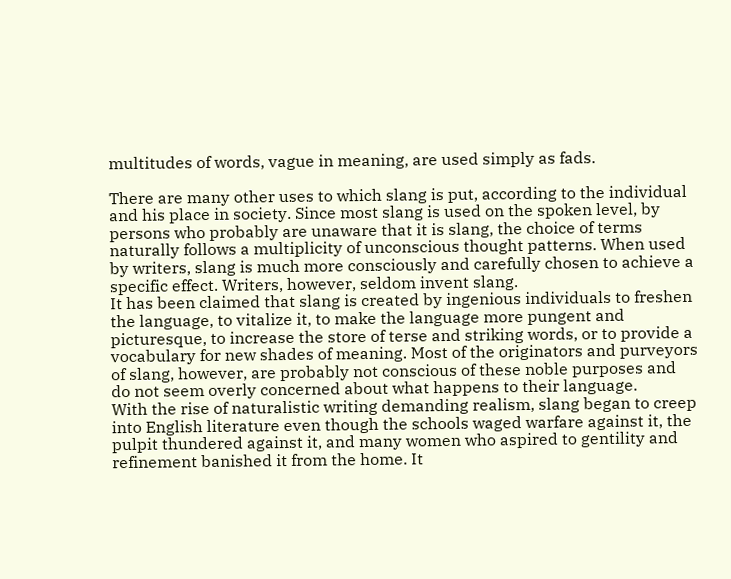multitudes of words, vague in meaning, are used simply as fads.

There are many other uses to which slang is put, according to the individual
and his place in society. Since most slang is used on the spoken level, by
persons who probably are unaware that it is slang, the choice of terms
naturally follows a multiplicity of unconscious thought patterns. When used
by writers, slang is much more consciously and carefully chosen to achieve a
specific effect. Writers, however, seldom invent slang.
It has been claimed that slang is created by ingenious individuals to freshen
the language, to vitalize it, to make the language more pungent and
picturesque, to increase the store of terse and striking words, or to provide a
vocabulary for new shades of meaning. Most of the originators and purveyors
of slang, however, are probably not conscious of these noble purposes and
do not seem overly concerned about what happens to their language.
With the rise of naturalistic writing demanding realism, slang began to creep
into English literature even though the schools waged warfare against it, the
pulpit thundered against it, and many women who aspired to gentility and
refinement banished it from the home. It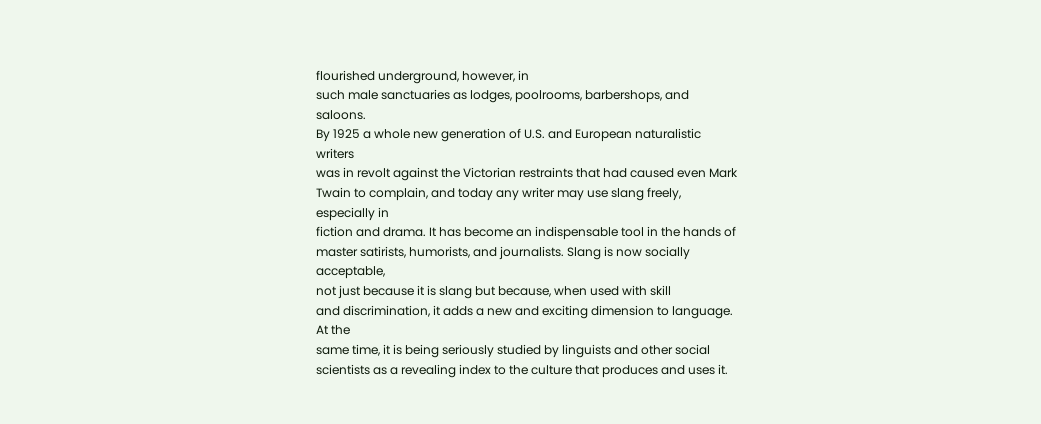flourished underground, however, in
such male sanctuaries as lodges, poolrooms, barbershops, and saloons.
By 1925 a whole new generation of U.S. and European naturalistic writers
was in revolt against the Victorian restraints that had caused even Mark
Twain to complain, and today any writer may use slang freely, especially in
fiction and drama. It has become an indispensable tool in the hands of
master satirists, humorists, and journalists. Slang is now socially acceptable,
not just because it is slang but because, when used with skill
and discrimination, it adds a new and exciting dimension to language. At the
same time, it is being seriously studied by linguists and other social
scientists as a revealing index to the culture that produces and uses it.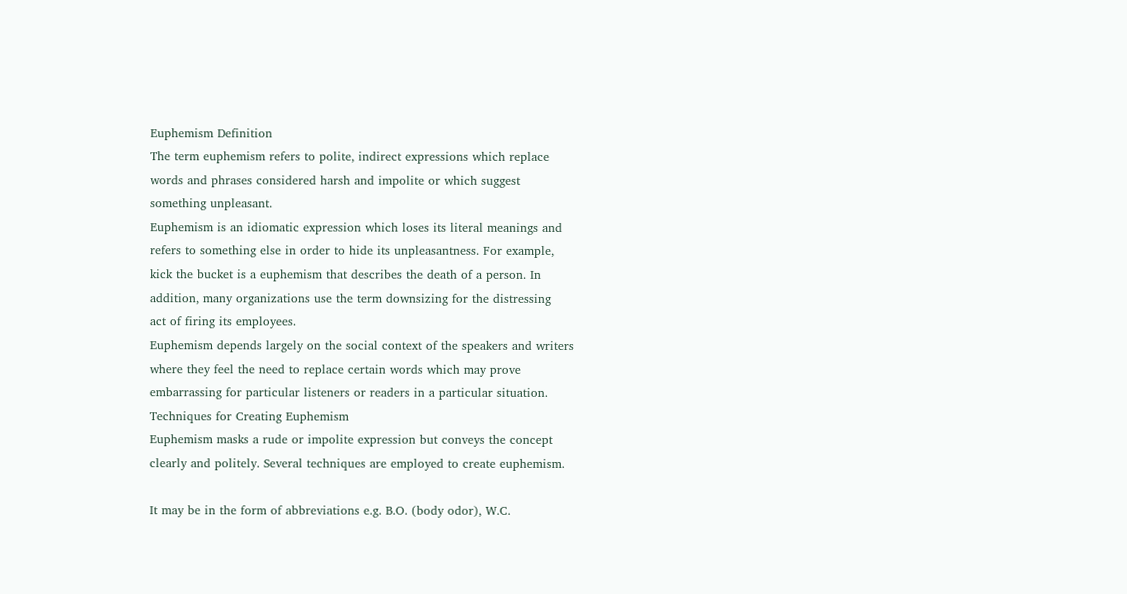Euphemism Definition
The term euphemism refers to polite, indirect expressions which replace
words and phrases considered harsh and impolite or which suggest
something unpleasant.
Euphemism is an idiomatic expression which loses its literal meanings and
refers to something else in order to hide its unpleasantness. For example,
kick the bucket is a euphemism that describes the death of a person. In
addition, many organizations use the term downsizing for the distressing
act of firing its employees.
Euphemism depends largely on the social context of the speakers and writers
where they feel the need to replace certain words which may prove
embarrassing for particular listeners or readers in a particular situation.
Techniques for Creating Euphemism
Euphemism masks a rude or impolite expression but conveys the concept
clearly and politely. Several techniques are employed to create euphemism.

It may be in the form of abbreviations e.g. B.O. (body odor), W.C.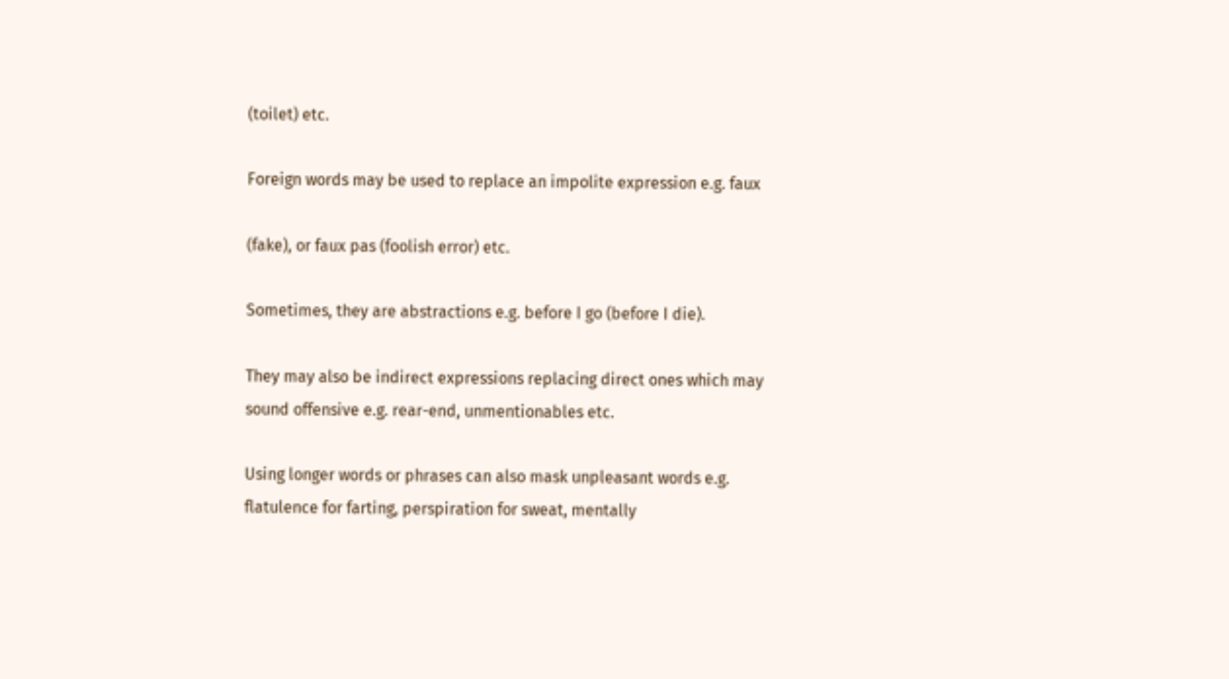(toilet) etc.

Foreign words may be used to replace an impolite expression e.g. faux

(fake), or faux pas (foolish error) etc.

Sometimes, they are abstractions e.g. before I go (before I die).

They may also be indirect expressions replacing direct ones which may
sound offensive e.g. rear-end, unmentionables etc.

Using longer words or phrases can also mask unpleasant words e.g.
flatulence for farting, perspiration for sweat, mentally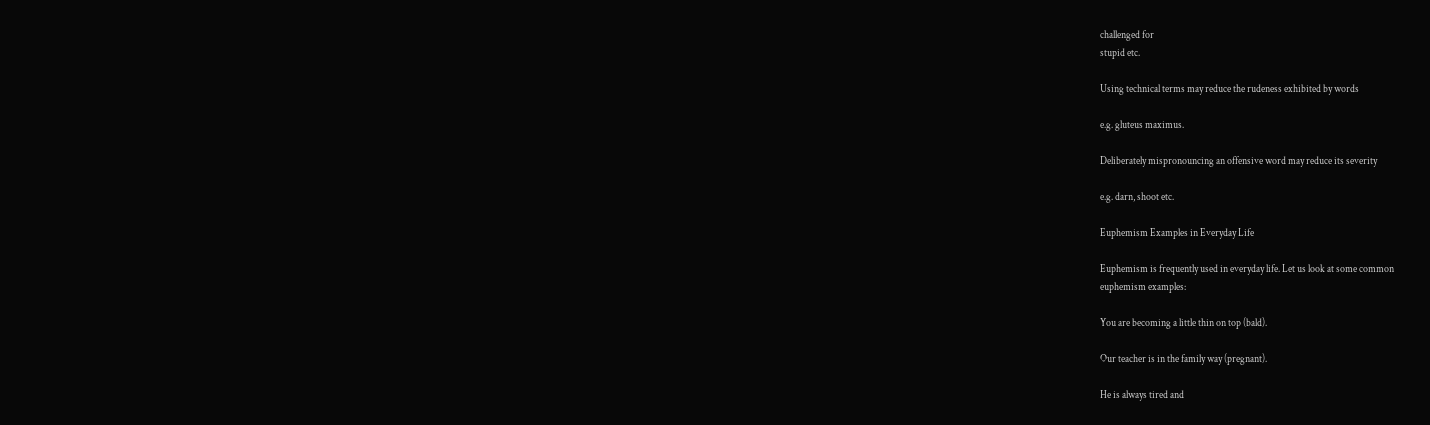challenged for
stupid etc.

Using technical terms may reduce the rudeness exhibited by words

e.g. gluteus maximus.

Deliberately mispronouncing an offensive word may reduce its severity

e.g. darn, shoot etc.

Euphemism Examples in Everyday Life

Euphemism is frequently used in everyday life. Let us look at some common
euphemism examples:

You are becoming a little thin on top (bald).

Our teacher is in the family way (pregnant).

He is always tired and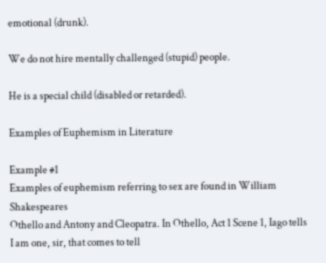emotional (drunk).

We do not hire mentally challenged (stupid) people.

He is a special child (disabled or retarded).

Examples of Euphemism in Literature

Example #1
Examples of euphemism referring to sex are found in William Shakespeares
Othello and Antony and Cleopatra. In Othello, Act 1 Scene 1, Iago tells
I am one, sir, that comes to tell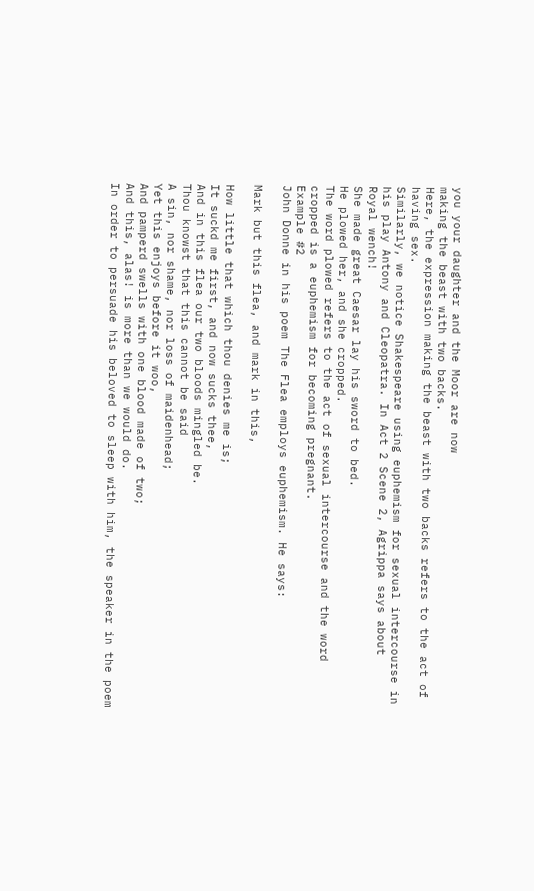you your daughter and the Moor are now
making the beast with two backs.
Here, the expression making the beast with two backs refers to the act of
having sex.
Similarly, we notice Shakespeare using euphemism for sexual intercourse in
his play Antony and Cleopatra. In Act 2 Scene 2, Agrippa says about
Royal wench!
She made great Caesar lay his sword to bed.
He plowed her, and she cropped.
The word plowed refers to the act of sexual intercourse and the word
cropped is a euphemism for becoming pregnant.
Example #2
John Donne in his poem The Flea employs euphemism. He says:

Mark but this flea, and mark in this,

How little that which thou denies me is;
It suckd me first, and now sucks thee,
And in this flea our two bloods mingled be.
Thou knowst that this cannot be said
A sin, nor shame, nor loss of maidenhead;
Yet this enjoys before it woo,
And pamperd swells with one blood made of two;
And this, alas! is more than we would do.
In order to persuade his beloved to sleep with him, the speaker in the poem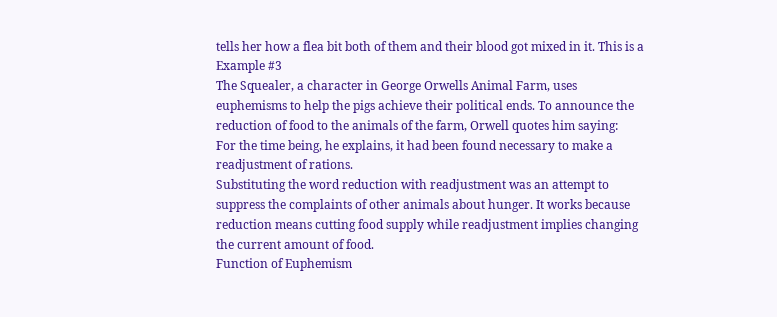tells her how a flea bit both of them and their blood got mixed in it. This is a
Example #3
The Squealer, a character in George Orwells Animal Farm, uses
euphemisms to help the pigs achieve their political ends. To announce the
reduction of food to the animals of the farm, Orwell quotes him saying:
For the time being, he explains, it had been found necessary to make a
readjustment of rations.
Substituting the word reduction with readjustment was an attempt to
suppress the complaints of other animals about hunger. It works because
reduction means cutting food supply while readjustment implies changing
the current amount of food.
Function of Euphemism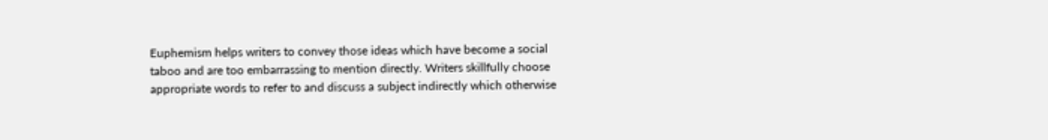Euphemism helps writers to convey those ideas which have become a social
taboo and are too embarrassing to mention directly. Writers skillfully choose
appropriate words to refer to and discuss a subject indirectly which otherwise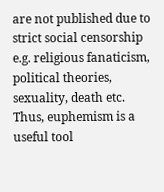are not published due to strict social censorship e.g. religious fanaticism,
political theories, sexuality, death etc. Thus, euphemism is a useful tool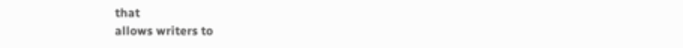that
allows writers to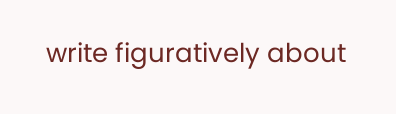write figuratively about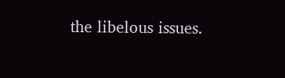the libelous issues.